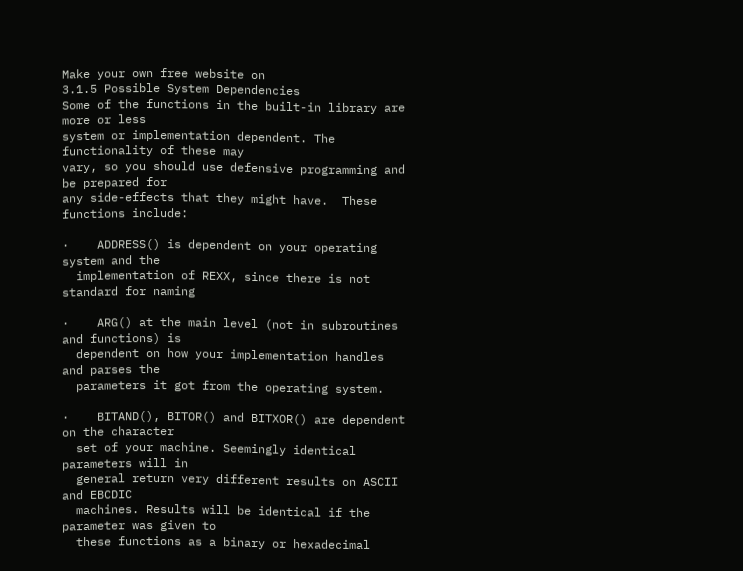Make your own free website on
3.1.5 Possible System Dependencies
Some of the functions in the built-in library are more or less
system or implementation dependent. The functionality of these may
vary, so you should use defensive programming and be prepared for
any side-effects that they might have.  These functions include:

·    ADDRESS() is dependent on your operating system and the
  implementation of REXX, since there is not standard for naming

·    ARG() at the main level (not in subroutines and functions) is
  dependent on how your implementation handles and parses the
  parameters it got from the operating system.

·    BITAND(), BITOR() and BITXOR() are dependent on the character
  set of your machine. Seemingly identical parameters will in
  general return very different results on ASCII and EBCDIC
  machines. Results will be identical if the parameter was given to
  these functions as a binary or hexadecimal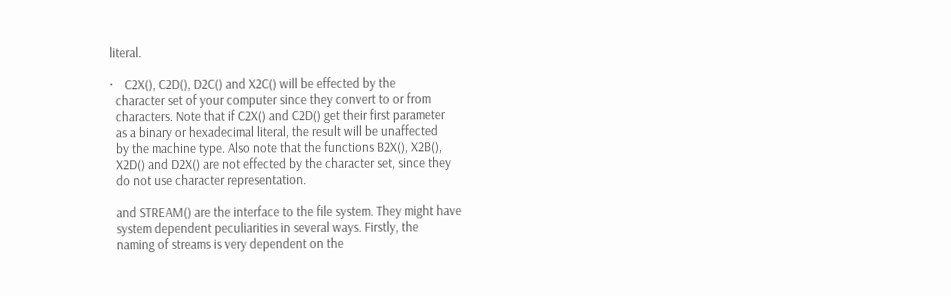literal.

·    C2X(), C2D(), D2C() and X2C() will be effected by the
  character set of your computer since they convert to or from
  characters. Note that if C2X() and C2D() get their first parameter
  as a binary or hexadecimal literal, the result will be unaffected
  by the machine type. Also note that the functions B2X(), X2B(),
  X2D() and D2X() are not effected by the character set, since they
  do not use character representation.

  and STREAM() are the interface to the file system. They might have
  system dependent peculiarities in several ways. Firstly, the
  naming of streams is very dependent on the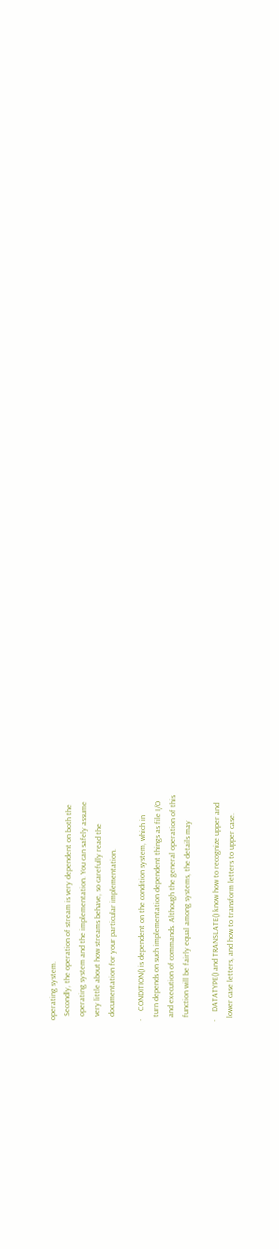operating system.
  Secondly, the operation of stream is very dependent on both the
  operating system and the implementation. You can safely assume
  very little about how streams behave, so carefully read the
  documentation for your particular implementation.

·    CONDITION() is dependent on the condition system, which in
  turn depends on such implementation dependent things as file I/O
  and execution of commands. Although the general operation of this
  function will be fairly equal among systems, the details may

·    DATATYPE() and TRANSLATE() know how to recognize upper and
  lower case letters, and how to transform letters to upper case.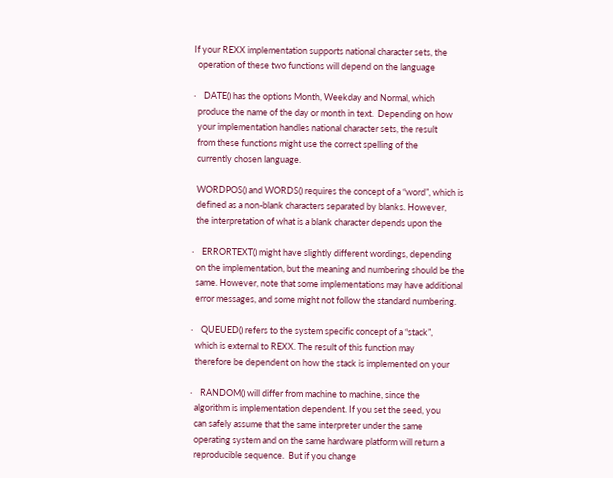If your REXX implementation supports national character sets, the
  operation of these two functions will depend on the language

·    DATE() has the options Month, Weekday and Normal, which
  produce the name of the day or month in text.  Depending on how
  your implementation handles national character sets, the result
  from these functions might use the correct spelling of the
  currently chosen language.

  WORDPOS() and WORDS() requires the concept of a “word”, which is
  defined as a non-blank characters separated by blanks. However,
  the interpretation of what is a blank character depends upon the

·    ERRORTEXT() might have slightly different wordings, depending
  on the implementation, but the meaning and numbering should be the
  same. However, note that some implementations may have additional
  error messages, and some might not follow the standard numbering.

·    QUEUED() refers to the system specific concept of a “stack”,
  which is external to REXX. The result of this function may
  therefore be dependent on how the stack is implemented on your

·    RANDOM() will differ from machine to machine, since the
  algorithm is implementation dependent. If you set the seed, you
  can safely assume that the same interpreter under the same
  operating system and on the same hardware platform will return a
  reproducible sequence.  But if you change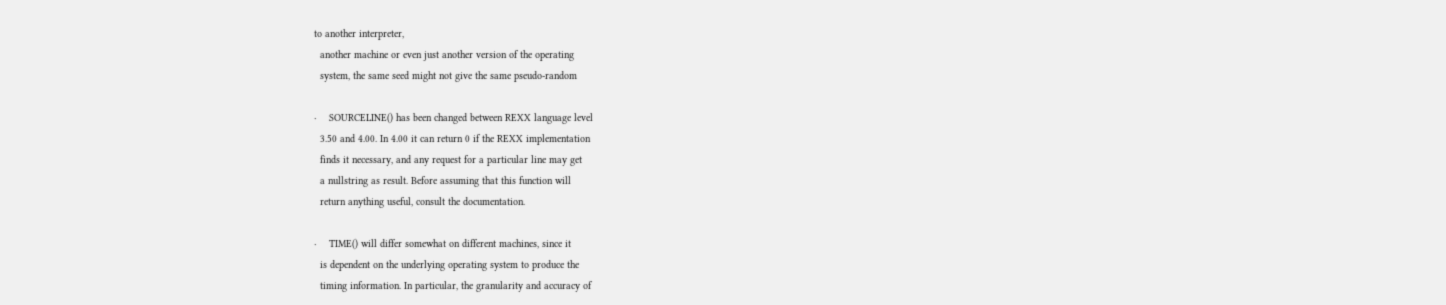to another interpreter,
  another machine or even just another version of the operating
  system, the same seed might not give the same pseudo-random

·    SOURCELINE() has been changed between REXX language level
  3.50 and 4.00. In 4.00 it can return 0 if the REXX implementation
  finds it necessary, and any request for a particular line may get
  a nullstring as result. Before assuming that this function will
  return anything useful, consult the documentation.

·    TIME() will differ somewhat on different machines, since it
  is dependent on the underlying operating system to produce the
  timing information. In particular, the granularity and accuracy of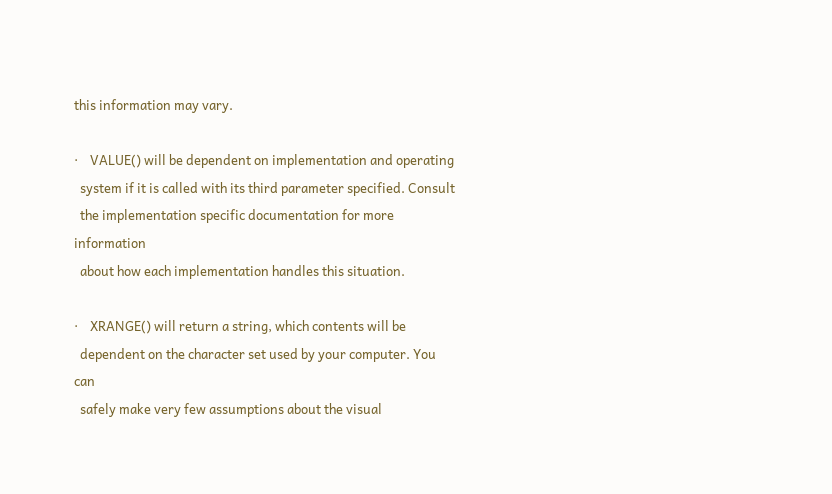this information may vary.

·    VALUE() will be dependent on implementation and operating
  system if it is called with its third parameter specified. Consult
  the implementation specific documentation for more information
  about how each implementation handles this situation.

·    XRANGE() will return a string, which contents will be
  dependent on the character set used by your computer. You can
  safely make very few assumptions about the visual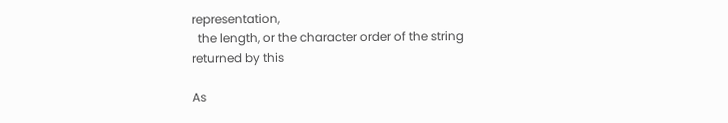representation,
  the length, or the character order of the string returned by this

As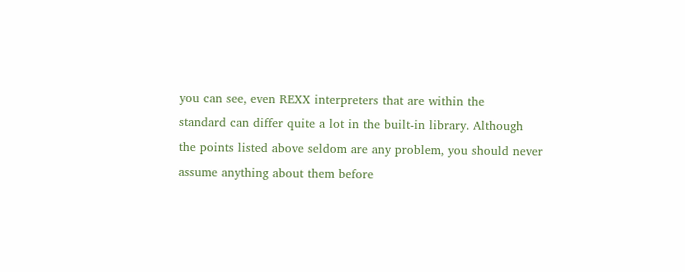you can see, even REXX interpreters that are within the
standard can differ quite a lot in the built-in library. Although
the points listed above seldom are any problem, you should never
assume anything about them before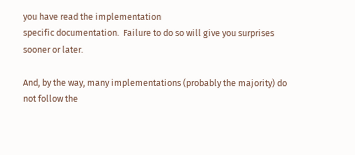you have read the implementation
specific documentation.  Failure to do so will give you surprises
sooner or later.

And, by the way, many implementations (probably the majority) do
not follow the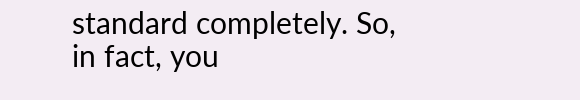standard completely. So, in fact, you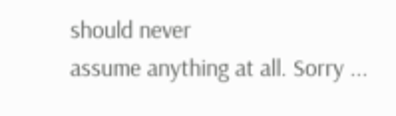should never
assume anything at all. Sorry ...